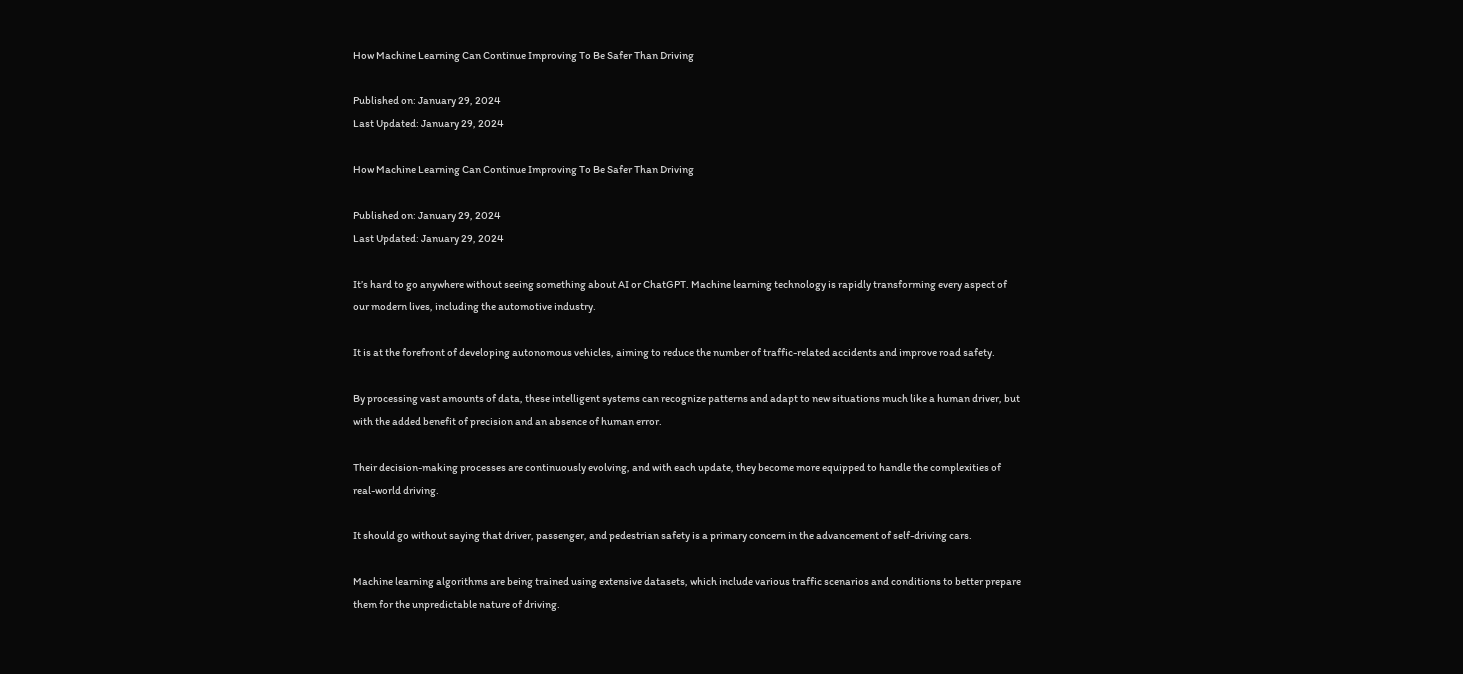How Machine Learning Can Continue Improving To Be Safer Than Driving

Published on: January 29, 2024
Last Updated: January 29, 2024

How Machine Learning Can Continue Improving To Be Safer Than Driving

Published on: January 29, 2024
Last Updated: January 29, 2024

It’s hard to go anywhere without seeing something about AI or ChatGPT. Machine learning technology is rapidly transforming every aspect of our modern lives, including the automotive industry.

It is at the forefront of developing autonomous vehicles, aiming to reduce the number of traffic-related accidents and improve road safety.

By processing vast amounts of data, these intelligent systems can recognize patterns and adapt to new situations much like a human driver, but with the added benefit of precision and an absence of human error.

Their decision-making processes are continuously evolving, and with each update, they become more equipped to handle the complexities of real-world driving.

It should go without saying that driver, passenger, and pedestrian safety is a primary concern in the advancement of self-driving cars.

Machine learning algorithms are being trained using extensive datasets, which include various traffic scenarios and conditions to better prepare them for the unpredictable nature of driving.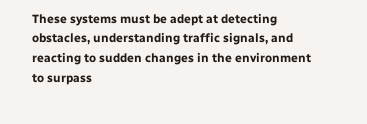These systems must be adept at detecting obstacles, understanding traffic signals, and reacting to sudden changes in the environment to surpass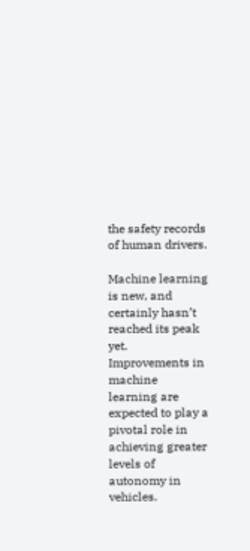the safety records of human drivers.

Machine learning is new, and certainly hasn’t reached its peak yet. Improvements in machine learning are expected to play a pivotal role in achieving greater levels of autonomy in vehicles.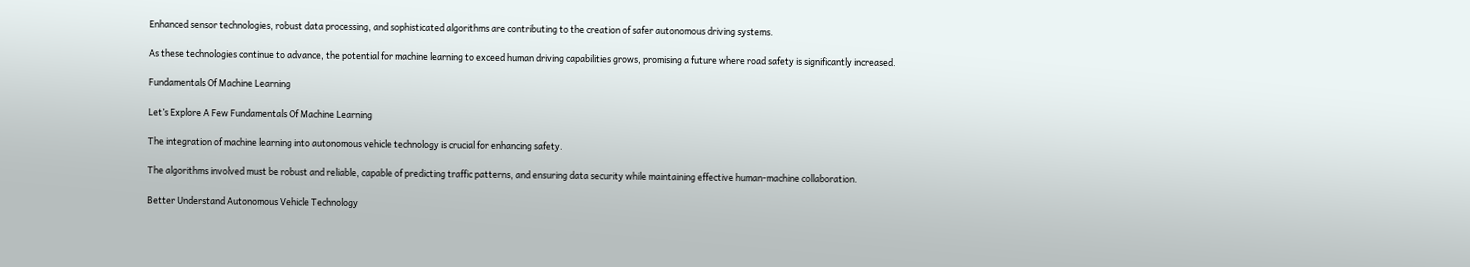Enhanced sensor technologies, robust data processing, and sophisticated algorithms are contributing to the creation of safer autonomous driving systems.

As these technologies continue to advance, the potential for machine learning to exceed human driving capabilities grows, promising a future where road safety is significantly increased.

Fundamentals Of Machine Learning

Let’s Explore A Few Fundamentals Of Machine Learning

The integration of machine learning into autonomous vehicle technology is crucial for enhancing safety.

The algorithms involved must be robust and reliable, capable of predicting traffic patterns, and ensuring data security while maintaining effective human-machine collaboration.

Better Understand Autonomous Vehicle Technology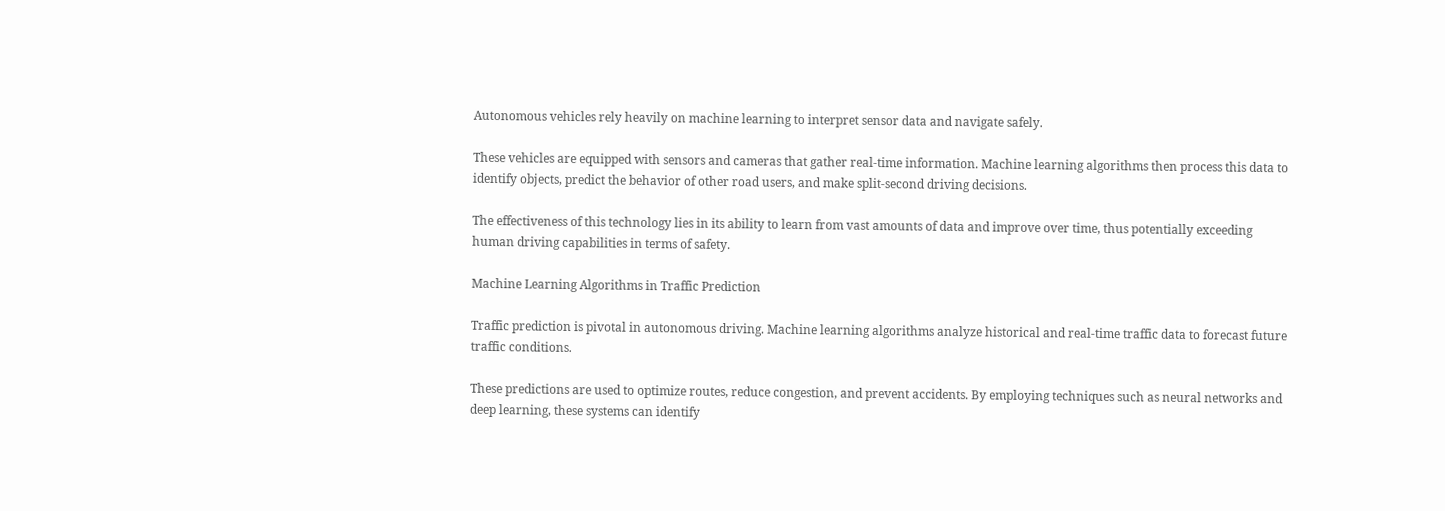Autonomous vehicles rely heavily on machine learning to interpret sensor data and navigate safely.

These vehicles are equipped with sensors and cameras that gather real-time information. Machine learning algorithms then process this data to identify objects, predict the behavior of other road users, and make split-second driving decisions.

The effectiveness of this technology lies in its ability to learn from vast amounts of data and improve over time, thus potentially exceeding human driving capabilities in terms of safety.

Machine Learning Algorithms in Traffic Prediction

Traffic prediction is pivotal in autonomous driving. Machine learning algorithms analyze historical and real-time traffic data to forecast future traffic conditions.

These predictions are used to optimize routes, reduce congestion, and prevent accidents. By employing techniques such as neural networks and deep learning, these systems can identify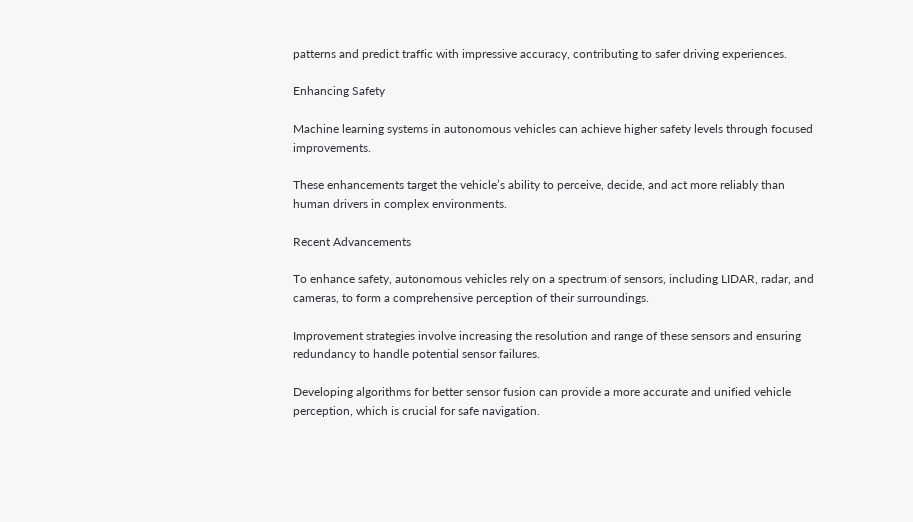patterns and predict traffic with impressive accuracy, contributing to safer driving experiences.

Enhancing Safety

Machine learning systems in autonomous vehicles can achieve higher safety levels through focused improvements.

These enhancements target the vehicle’s ability to perceive, decide, and act more reliably than human drivers in complex environments.

Recent Advancements

To enhance safety, autonomous vehicles rely on a spectrum of sensors, including LIDAR, radar, and cameras, to form a comprehensive perception of their surroundings.

Improvement strategies involve increasing the resolution and range of these sensors and ensuring redundancy to handle potential sensor failures.

Developing algorithms for better sensor fusion can provide a more accurate and unified vehicle perception, which is crucial for safe navigation.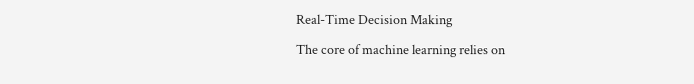Real-Time Decision Making

The core of machine learning relies on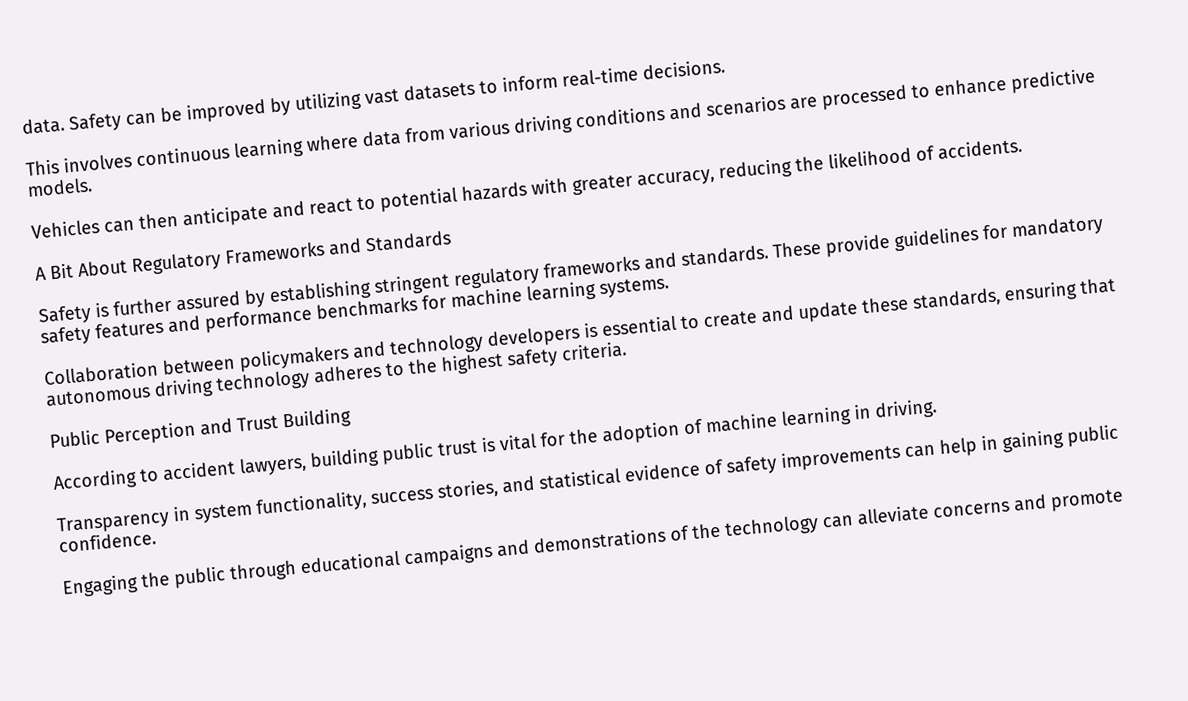data. Safety can be improved by utilizing vast datasets to inform real-time decisions.

This involves continuous learning where data from various driving conditions and scenarios are processed to enhance predictive models.

Vehicles can then anticipate and react to potential hazards with greater accuracy, reducing the likelihood of accidents.

A Bit About Regulatory Frameworks and Standards

Safety is further assured by establishing stringent regulatory frameworks and standards. These provide guidelines for mandatory safety features and performance benchmarks for machine learning systems.

Collaboration between policymakers and technology developers is essential to create and update these standards, ensuring that autonomous driving technology adheres to the highest safety criteria.

Public Perception and Trust Building

According to accident lawyers, building public trust is vital for the adoption of machine learning in driving.

Transparency in system functionality, success stories, and statistical evidence of safety improvements can help in gaining public confidence.

Engaging the public through educational campaigns and demonstrations of the technology can alleviate concerns and promote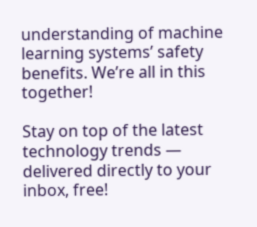understanding of machine learning systems’ safety benefits. We’re all in this together!

Stay on top of the latest technology trends — delivered directly to your inbox, free!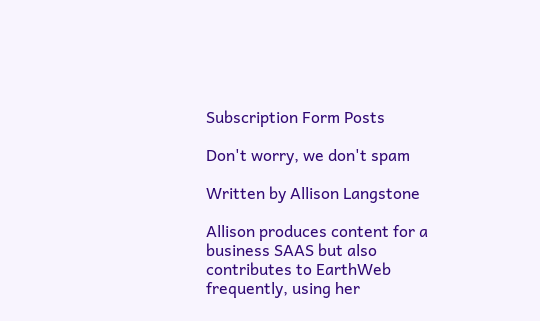Subscription Form Posts

Don't worry, we don't spam

Written by Allison Langstone

Allison produces content for a business SAAS but also contributes to EarthWeb frequently, using her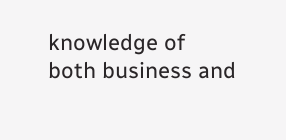knowledge of both business and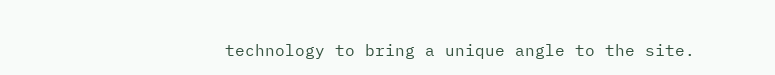technology to bring a unique angle to the site.